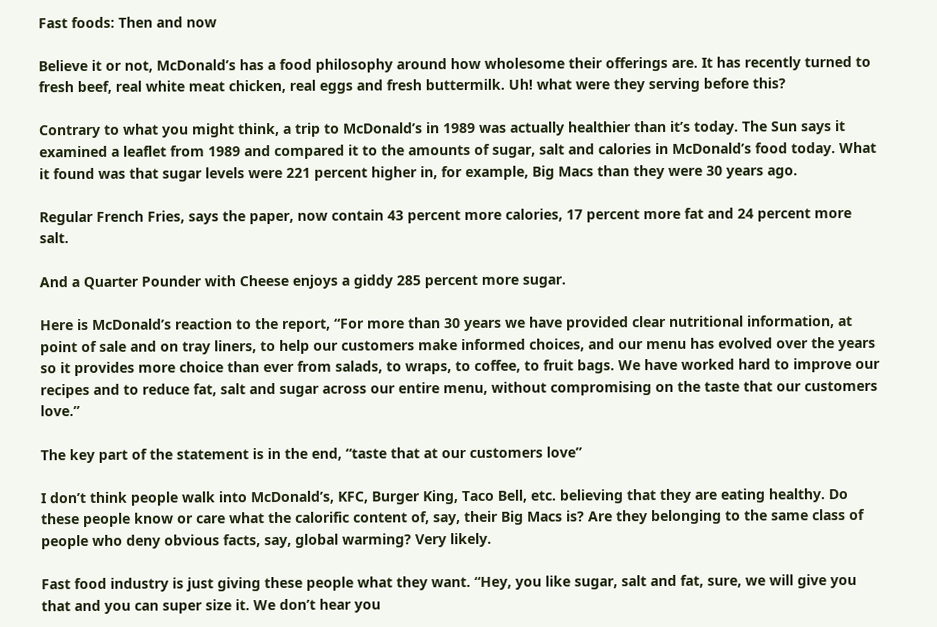Fast foods: Then and now

Believe it or not, McDonald’s has a food philosophy around how wholesome their offerings are. It has recently turned to fresh beef, real white meat chicken, real eggs and fresh buttermilk. Uh! what were they serving before this?

Contrary to what you might think, a trip to McDonald’s in 1989 was actually healthier than it’s today. The Sun says it examined a leaflet from 1989 and compared it to the amounts of sugar, salt and calories in McDonald’s food today. What it found was that sugar levels were 221 percent higher in, for example, Big Macs than they were 30 years ago.

Regular French Fries, says the paper, now contain 43 percent more calories, 17 percent more fat and 24 percent more salt.

And a Quarter Pounder with Cheese enjoys a giddy 285 percent more sugar.

Here is McDonald’s reaction to the report, “For more than 30 years we have provided clear nutritional information, at point of sale and on tray liners, to help our customers make informed choices, and our menu has evolved over the years so it provides more choice than ever from salads, to wraps, to coffee, to fruit bags. We have worked hard to improve our recipes and to reduce fat, salt and sugar across our entire menu, without compromising on the taste that our customers love.”

The key part of the statement is in the end, “taste that at our customers love”

I don’t think people walk into McDonald’s, KFC, Burger King, Taco Bell, etc. believing that they are eating healthy. Do these people know or care what the calorific content of, say, their Big Macs is? Are they belonging to the same class of people who deny obvious facts, say, global warming? Very likely.

Fast food industry is just giving these people what they want. “Hey, you like sugar, salt and fat, sure, we will give you that and you can super size it. We don’t hear you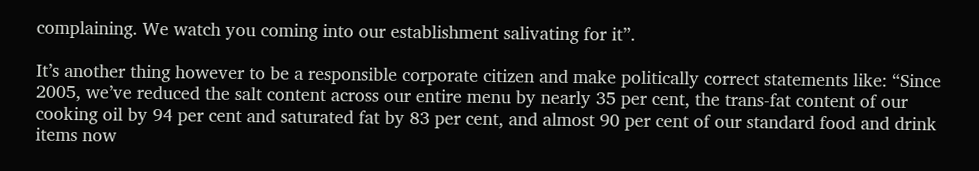complaining. We watch you coming into our establishment salivating for it”.

It’s another thing however to be a responsible corporate citizen and make politically correct statements like: “Since 2005, we’ve reduced the salt content across our entire menu by nearly 35 per cent, the trans-fat content of our cooking oil by 94 per cent and saturated fat by 83 per cent, and almost 90 per cent of our standard food and drink items now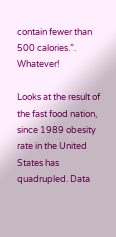contain fewer than 500 calories.”. Whatever!

Looks at the result of the fast food nation, since 1989 obesity rate in the United States has quadrupled. Data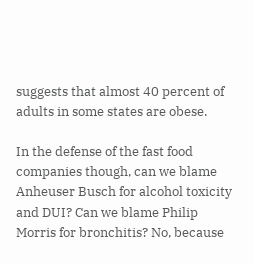suggests that almost 40 percent of adults in some states are obese.

In the defense of the fast food companies though, can we blame Anheuser Busch for alcohol toxicity and DUI? Can we blame Philip Morris for bronchitis? No, because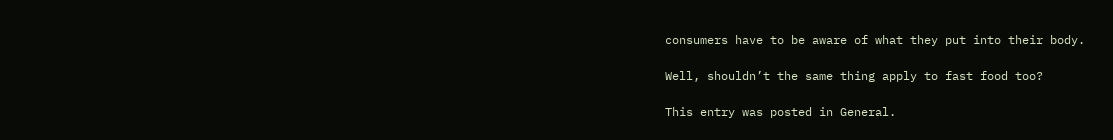consumers have to be aware of what they put into their body.

Well, shouldn’t the same thing apply to fast food too?

This entry was posted in General.